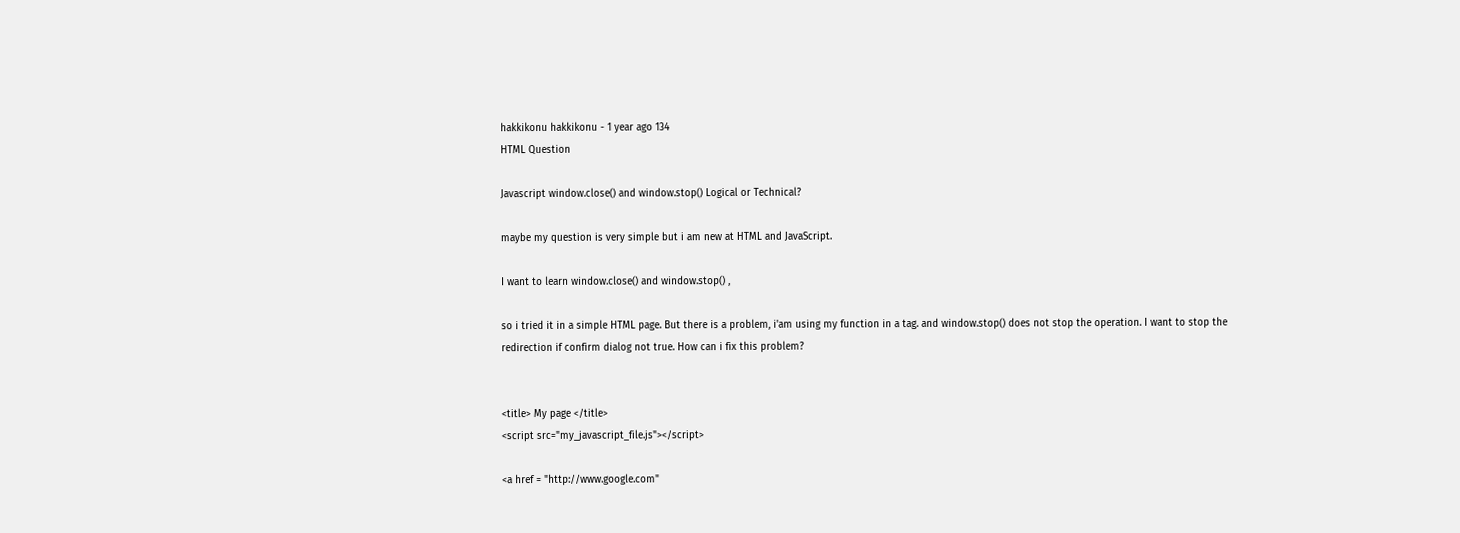hakkikonu hakkikonu - 1 year ago 134
HTML Question

Javascript window.close() and window.stop() Logical or Technical?

maybe my question is very simple but i am new at HTML and JavaScript.

I want to learn window.close() and window.stop() ,

so i tried it in a simple HTML page. But there is a problem, i'am using my function in a tag. and window.stop() does not stop the operation. I want to stop the redirection if confirm dialog not true. How can i fix this problem?


<title> My page </title>
<script src="my_javascript_file.js"></script>

<a href = "http://www.google.com"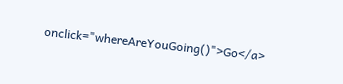onclick="whereAreYouGoing()">Go</a>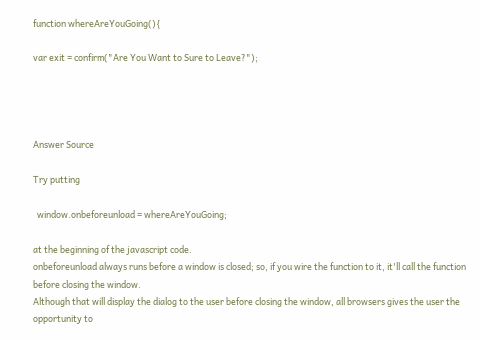function whereAreYouGoing(){

var exit = confirm("Are You Want to Sure to Leave?");




Answer Source

Try putting

  window.onbeforeunload = whereAreYouGoing;

at the beginning of the javascript code.
onbeforeunload always runs before a window is closed; so, if you wire the function to it, it'll call the function before closing the window.
Although that will display the dialog to the user before closing the window, all browsers gives the user the opportunity to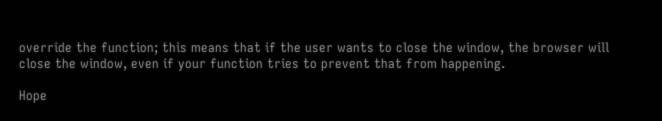override the function; this means that if the user wants to close the window, the browser will close the window, even if your function tries to prevent that from happening.

Hope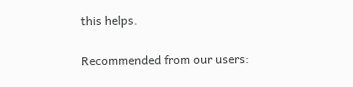this helps.

Recommended from our users: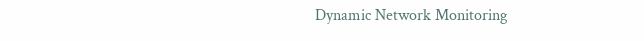Dynamic Network Monitoring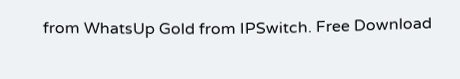from WhatsUp Gold from IPSwitch. Free Download